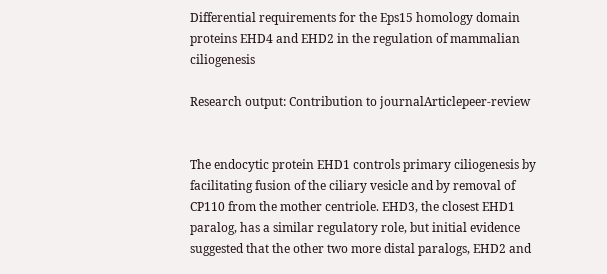Differential requirements for the Eps15 homology domain proteins EHD4 and EHD2 in the regulation of mammalian ciliogenesis

Research output: Contribution to journalArticlepeer-review


The endocytic protein EHD1 controls primary ciliogenesis by facilitating fusion of the ciliary vesicle and by removal of CP110 from the mother centriole. EHD3, the closest EHD1 paralog, has a similar regulatory role, but initial evidence suggested that the other two more distal paralogs, EHD2 and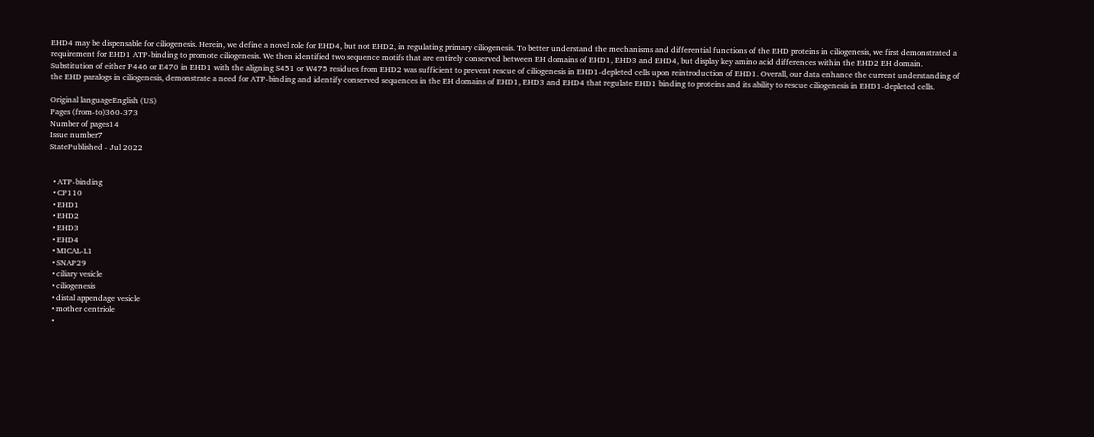EHD4 may be dispensable for ciliogenesis. Herein, we define a novel role for EHD4, but not EHD2, in regulating primary ciliogenesis. To better understand the mechanisms and differential functions of the EHD proteins in ciliogenesis, we first demonstrated a requirement for EHD1 ATP-binding to promote ciliogenesis. We then identified two sequence motifs that are entirely conserved between EH domains of EHD1, EHD3 and EHD4, but display key amino acid differences within the EHD2 EH domain. Substitution of either P446 or E470 in EHD1 with the aligning S451 or W475 residues from EHD2 was sufficient to prevent rescue of ciliogenesis in EHD1-depleted cells upon reintroduction of EHD1. Overall, our data enhance the current understanding of the EHD paralogs in ciliogenesis, demonstrate a need for ATP-binding and identify conserved sequences in the EH domains of EHD1, EHD3 and EHD4 that regulate EHD1 binding to proteins and its ability to rescue ciliogenesis in EHD1-depleted cells.

Original languageEnglish (US)
Pages (from-to)360-373
Number of pages14
Issue number7
StatePublished - Jul 2022


  • ATP-binding
  • CP110
  • EHD1
  • EHD2
  • EHD3
  • EHD4
  • MICAL-L1
  • SNAP29
  • ciliary vesicle
  • ciliogenesis
  • distal appendage vesicle
  • mother centriole
  •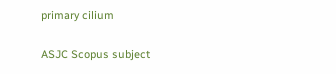primary cilium

ASJC Scopus subject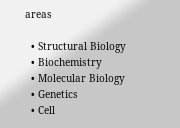areas

  • Structural Biology
  • Biochemistry
  • Molecular Biology
  • Genetics
  • Cell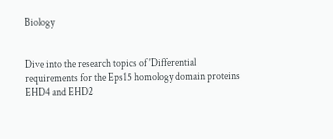Biology


Dive into the research topics of 'Differential requirements for the Eps15 homology domain proteins EHD4 and EHD2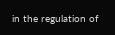in the regulation of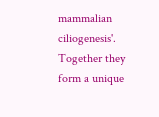mammalian ciliogenesis'. Together they form a unique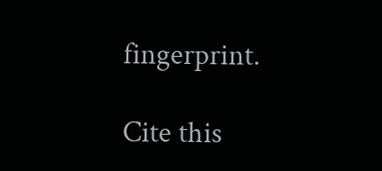fingerprint.

Cite this